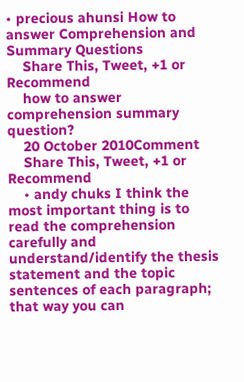• precious ahunsi How to answer Comprehension and Summary Questions
    Share This, Tweet, +1 or Recommend
    how to answer comprehension summary question?
    20 October 2010Comment
    Share This, Tweet, +1 or Recommend
    • andy chuks I think the most important thing is to read the comprehension carefully and understand/identify the thesis statement and the topic sentences of each paragraph; that way you can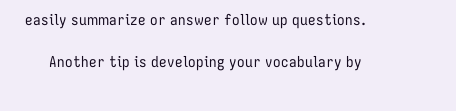easily summarize or answer follow up questions.

      Another tip is developing your vocabulary by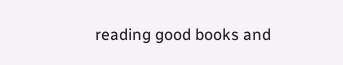reading good books and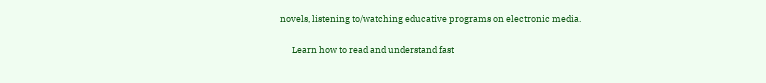novels, listening to/watching educative programs on electronic media.

      Learn how to read and understand fast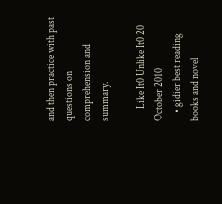and then practice with past questions on comprehension and summary.

      Like It0 Unlike It0 20 October 2010
    • gidier best reading books and novel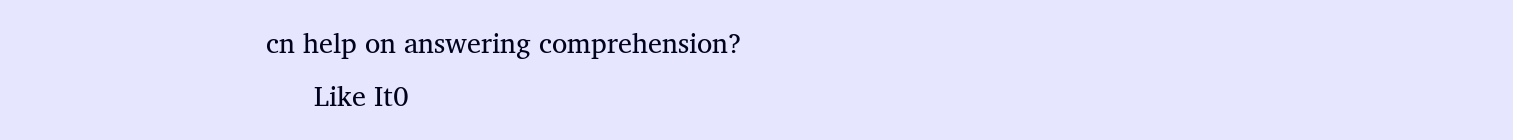cn help on answering comprehension?
      Like It0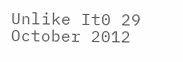Unlike It0 29 October 2012